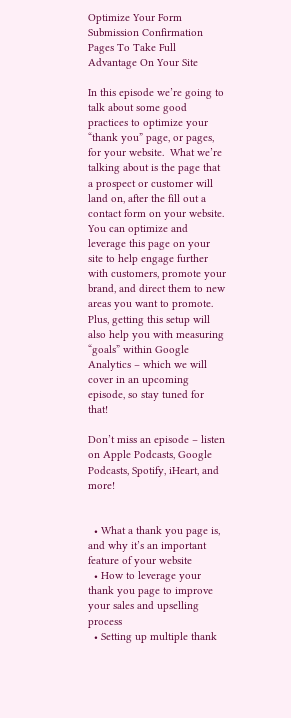Optimize Your Form Submission Confirmation Pages To Take Full Advantage On Your Site

In this episode we’re going to talk about some good practices to optimize your “thank you” page, or pages, for your website.  What we’re talking about is the page that a prospect or customer will land on, after the fill out a contact form on your website.  You can optimize and leverage this page on your site to help engage further with customers, promote your brand, and direct them to new areas you want to promote.  Plus, getting this setup will also help you with measuring “goals” within Google Analytics – which we will cover in an upcoming episode, so stay tuned for that!

Don’t miss an episode – listen on Apple Podcasts, Google Podcasts, Spotify, iHeart, and more!


  • What a thank you page is, and why it’s an important feature of your website
  • How to leverage your thank you page to improve your sales and upselling process
  • Setting up multiple thank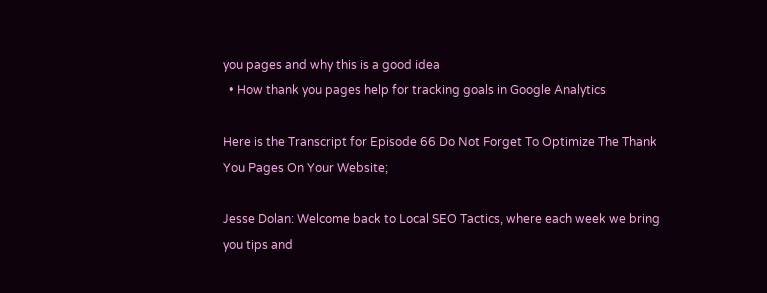you pages and why this is a good idea
  • How thank you pages help for tracking goals in Google Analytics

Here is the Transcript for Episode 66 Do Not Forget To Optimize The Thank You Pages On Your Website;

Jesse Dolan: Welcome back to Local SEO Tactics, where each week we bring you tips and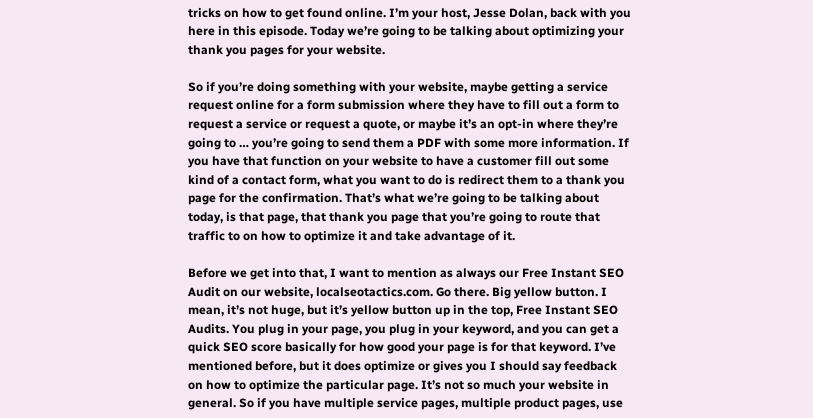tricks on how to get found online. I’m your host, Jesse Dolan, back with you here in this episode. Today we’re going to be talking about optimizing your thank you pages for your website.

So if you’re doing something with your website, maybe getting a service request online for a form submission where they have to fill out a form to request a service or request a quote, or maybe it’s an opt-in where they’re going to … you’re going to send them a PDF with some more information. If you have that function on your website to have a customer fill out some kind of a contact form, what you want to do is redirect them to a thank you page for the confirmation. That’s what we’re going to be talking about today, is that page, that thank you page that you’re going to route that traffic to on how to optimize it and take advantage of it.

Before we get into that, I want to mention as always our Free Instant SEO Audit on our website, localseotactics.com. Go there. Big yellow button. I mean, it’s not huge, but it’s yellow button up in the top, Free Instant SEO Audits. You plug in your page, you plug in your keyword, and you can get a quick SEO score basically for how good your page is for that keyword. I’ve mentioned before, but it does optimize or gives you I should say feedback on how to optimize the particular page. It’s not so much your website in general. So if you have multiple service pages, multiple product pages, use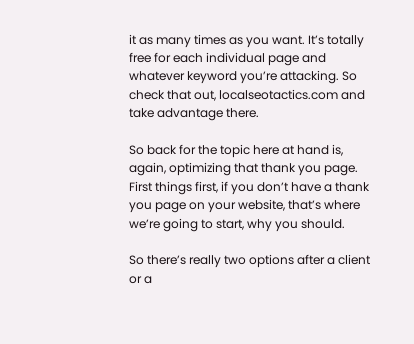it as many times as you want. It’s totally free for each individual page and whatever keyword you’re attacking. So check that out, localseotactics.com and take advantage there.

So back for the topic here at hand is, again, optimizing that thank you page. First things first, if you don’t have a thank you page on your website, that’s where we’re going to start, why you should.

So there’s really two options after a client or a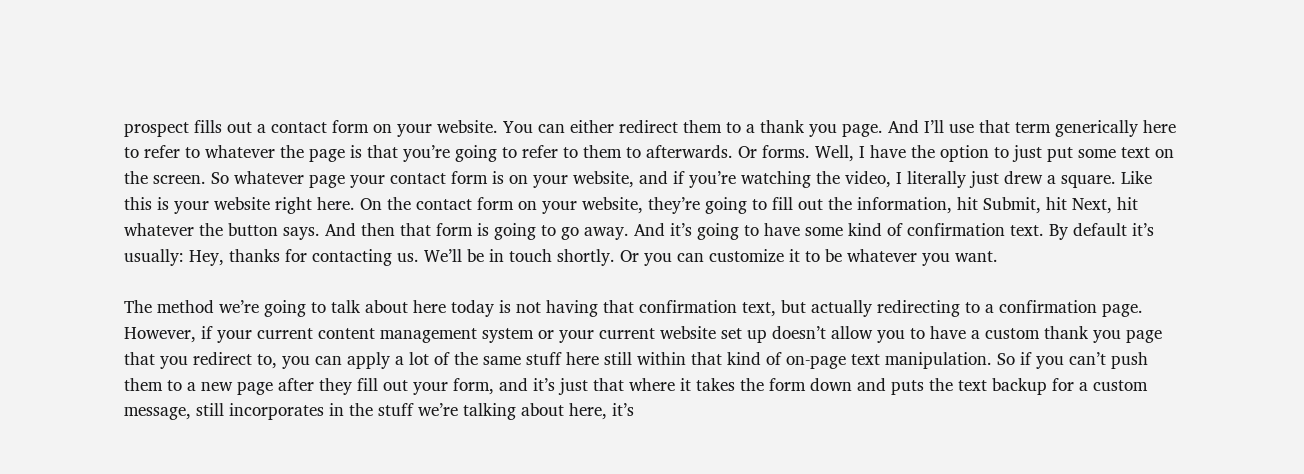prospect fills out a contact form on your website. You can either redirect them to a thank you page. And I’ll use that term generically here to refer to whatever the page is that you’re going to refer to them to afterwards. Or forms. Well, I have the option to just put some text on the screen. So whatever page your contact form is on your website, and if you’re watching the video, I literally just drew a square. Like this is your website right here. On the contact form on your website, they’re going to fill out the information, hit Submit, hit Next, hit whatever the button says. And then that form is going to go away. And it’s going to have some kind of confirmation text. By default it’s usually: Hey, thanks for contacting us. We’ll be in touch shortly. Or you can customize it to be whatever you want.

The method we’re going to talk about here today is not having that confirmation text, but actually redirecting to a confirmation page. However, if your current content management system or your current website set up doesn’t allow you to have a custom thank you page that you redirect to, you can apply a lot of the same stuff here still within that kind of on-page text manipulation. So if you can’t push them to a new page after they fill out your form, and it’s just that where it takes the form down and puts the text backup for a custom message, still incorporates in the stuff we’re talking about here, it’s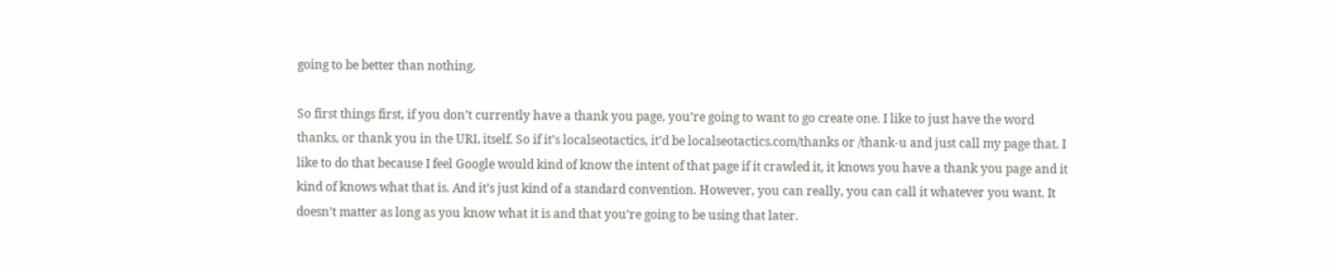going to be better than nothing.

So first things first, if you don’t currently have a thank you page, you’re going to want to go create one. I like to just have the word thanks, or thank you in the URL itself. So if it’s localseotactics, it’d be localseotactics.com/thanks or /thank-u and just call my page that. I like to do that because I feel Google would kind of know the intent of that page if it crawled it, it knows you have a thank you page and it kind of knows what that is. And it’s just kind of a standard convention. However, you can really, you can call it whatever you want. It doesn’t matter as long as you know what it is and that you’re going to be using that later.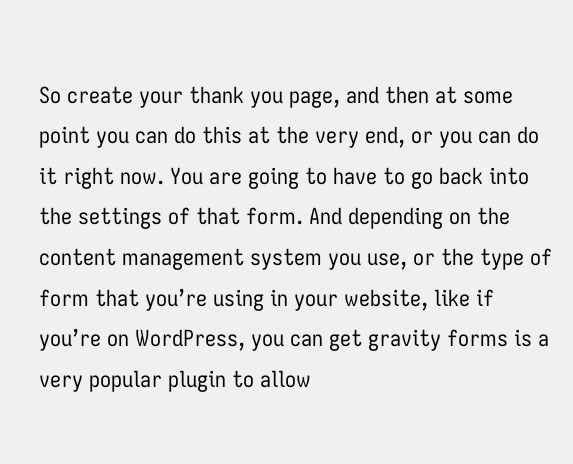So create your thank you page, and then at some point you can do this at the very end, or you can do it right now. You are going to have to go back into the settings of that form. And depending on the content management system you use, or the type of form that you’re using in your website, like if you’re on WordPress, you can get gravity forms is a very popular plugin to allow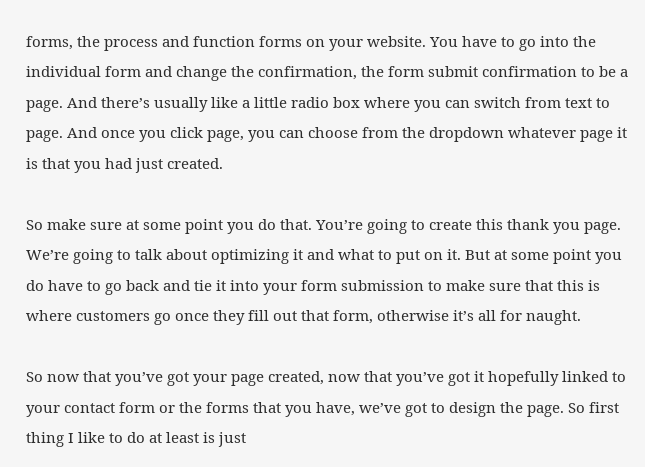forms, the process and function forms on your website. You have to go into the individual form and change the confirmation, the form submit confirmation to be a page. And there’s usually like a little radio box where you can switch from text to page. And once you click page, you can choose from the dropdown whatever page it is that you had just created.

So make sure at some point you do that. You’re going to create this thank you page. We’re going to talk about optimizing it and what to put on it. But at some point you do have to go back and tie it into your form submission to make sure that this is where customers go once they fill out that form, otherwise it’s all for naught.

So now that you’ve got your page created, now that you’ve got it hopefully linked to your contact form or the forms that you have, we’ve got to design the page. So first thing I like to do at least is just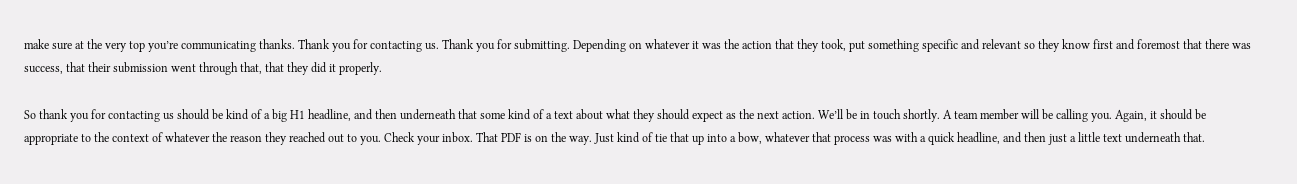make sure at the very top you’re communicating thanks. Thank you for contacting us. Thank you for submitting. Depending on whatever it was the action that they took, put something specific and relevant so they know first and foremost that there was success, that their submission went through that, that they did it properly.

So thank you for contacting us should be kind of a big H1 headline, and then underneath that some kind of a text about what they should expect as the next action. We’ll be in touch shortly. A team member will be calling you. Again, it should be appropriate to the context of whatever the reason they reached out to you. Check your inbox. That PDF is on the way. Just kind of tie that up into a bow, whatever that process was with a quick headline, and then just a little text underneath that.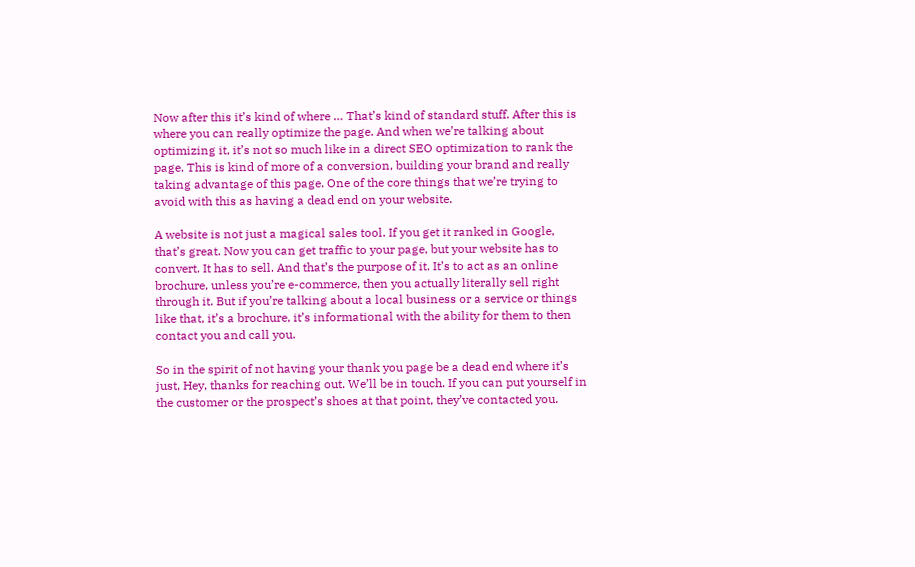Now after this it’s kind of where … That’s kind of standard stuff. After this is where you can really optimize the page. And when we’re talking about optimizing it, it’s not so much like in a direct SEO optimization to rank the page. This is kind of more of a conversion, building your brand and really taking advantage of this page. One of the core things that we’re trying to avoid with this as having a dead end on your website.

A website is not just a magical sales tool. If you get it ranked in Google, that’s great. Now you can get traffic to your page, but your website has to convert. It has to sell. And that’s the purpose of it. It’s to act as an online brochure, unless you’re e-commerce, then you actually literally sell right through it. But if you’re talking about a local business or a service or things like that, it’s a brochure, it’s informational with the ability for them to then contact you and call you.

So in the spirit of not having your thank you page be a dead end where it’s just, Hey, thanks for reaching out. We’ll be in touch. If you can put yourself in the customer or the prospect’s shoes at that point, they’ve contacted you.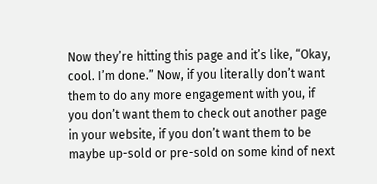Now they’re hitting this page and it’s like, “Okay, cool. I’m done.” Now, if you literally don’t want them to do any more engagement with you, if you don’t want them to check out another page in your website, if you don’t want them to be maybe up-sold or pre-sold on some kind of next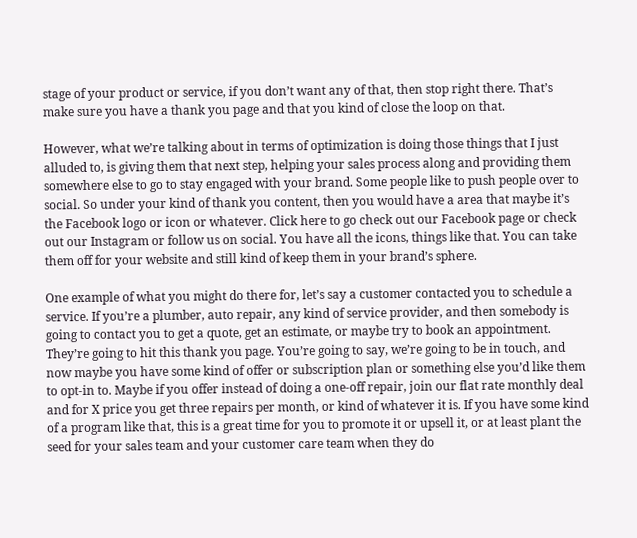stage of your product or service, if you don’t want any of that, then stop right there. That’s make sure you have a thank you page and that you kind of close the loop on that.

However, what we’re talking about in terms of optimization is doing those things that I just alluded to, is giving them that next step, helping your sales process along and providing them somewhere else to go to stay engaged with your brand. Some people like to push people over to social. So under your kind of thank you content, then you would have a area that maybe it’s the Facebook logo or icon or whatever. Click here to go check out our Facebook page or check out our Instagram or follow us on social. You have all the icons, things like that. You can take them off for your website and still kind of keep them in your brand’s sphere.

One example of what you might do there for, let’s say a customer contacted you to schedule a service. If you’re a plumber, auto repair, any kind of service provider, and then somebody is going to contact you to get a quote, get an estimate, or maybe try to book an appointment. They’re going to hit this thank you page. You’re going to say, we’re going to be in touch, and now maybe you have some kind of offer or subscription plan or something else you’d like them to opt-in to. Maybe if you offer instead of doing a one-off repair, join our flat rate monthly deal and for X price you get three repairs per month, or kind of whatever it is. If you have some kind of a program like that, this is a great time for you to promote it or upsell it, or at least plant the seed for your sales team and your customer care team when they do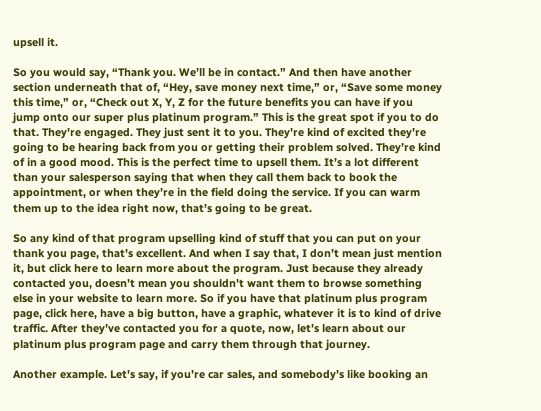upsell it.

So you would say, “Thank you. We’ll be in contact.” And then have another section underneath that of, “Hey, save money next time,” or, “Save some money this time,” or, “Check out X, Y, Z for the future benefits you can have if you jump onto our super plus platinum program.” This is the great spot if you to do that. They’re engaged. They just sent it to you. They’re kind of excited they’re going to be hearing back from you or getting their problem solved. They’re kind of in a good mood. This is the perfect time to upsell them. It’s a lot different than your salesperson saying that when they call them back to book the appointment, or when they’re in the field doing the service. If you can warm them up to the idea right now, that’s going to be great.

So any kind of that program upselling kind of stuff that you can put on your thank you page, that’s excellent. And when I say that, I don’t mean just mention it, but click here to learn more about the program. Just because they already contacted you, doesn’t mean you shouldn’t want them to browse something else in your website to learn more. So if you have that platinum plus program page, click here, have a big button, have a graphic, whatever it is to kind of drive traffic. After they’ve contacted you for a quote, now, let’s learn about our platinum plus program page and carry them through that journey.

Another example. Let’s say, if you’re car sales, and somebody’s like booking an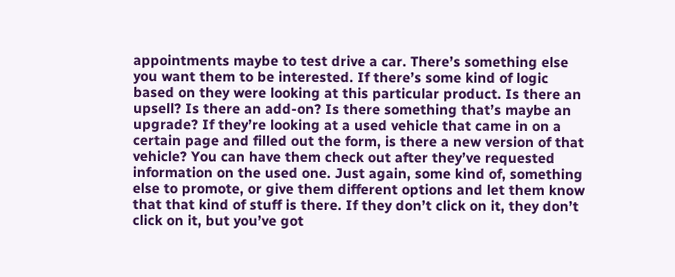appointments maybe to test drive a car. There’s something else you want them to be interested. If there’s some kind of logic based on they were looking at this particular product. Is there an upsell? Is there an add-on? Is there something that’s maybe an upgrade? If they’re looking at a used vehicle that came in on a certain page and filled out the form, is there a new version of that vehicle? You can have them check out after they’ve requested information on the used one. Just again, some kind of, something else to promote, or give them different options and let them know that that kind of stuff is there. If they don’t click on it, they don’t click on it, but you’ve got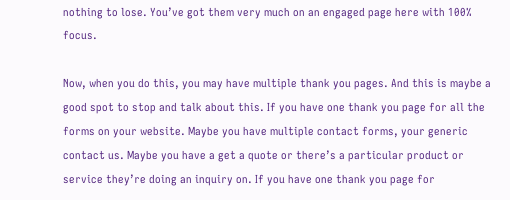nothing to lose. You’ve got them very much on an engaged page here with 100% focus.

Now, when you do this, you may have multiple thank you pages. And this is maybe a good spot to stop and talk about this. If you have one thank you page for all the forms on your website. Maybe you have multiple contact forms, your generic contact us. Maybe you have a get a quote or there’s a particular product or service they’re doing an inquiry on. If you have one thank you page for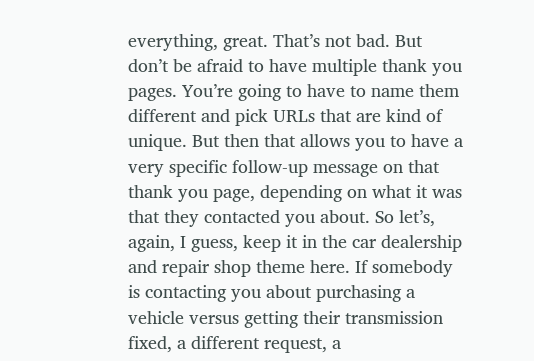everything, great. That’s not bad. But don’t be afraid to have multiple thank you pages. You’re going to have to name them different and pick URLs that are kind of unique. But then that allows you to have a very specific follow-up message on that thank you page, depending on what it was that they contacted you about. So let’s, again, I guess, keep it in the car dealership and repair shop theme here. If somebody is contacting you about purchasing a vehicle versus getting their transmission fixed, a different request, a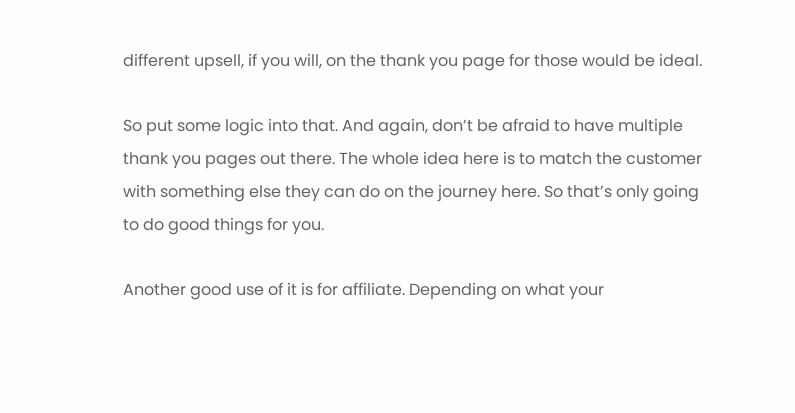different upsell, if you will, on the thank you page for those would be ideal.

So put some logic into that. And again, don’t be afraid to have multiple thank you pages out there. The whole idea here is to match the customer with something else they can do on the journey here. So that’s only going to do good things for you.

Another good use of it is for affiliate. Depending on what your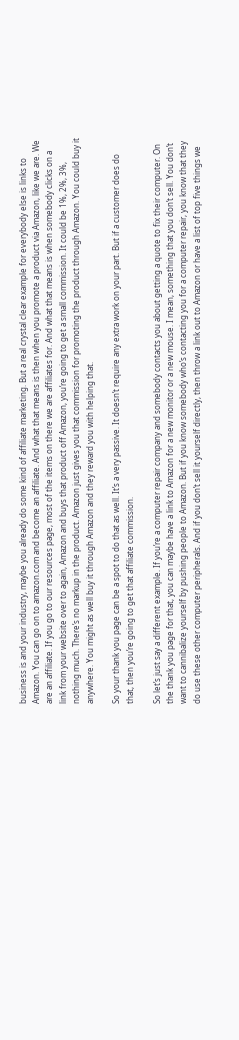business is and your industry, maybe you already do some kind of affiliate marketing. But a real crystal clear example for everybody else is links to Amazon. You can go on to amazon.com and become an affiliate. And what that means is then when you promote a product via Amazon, like we are. We are an affiliate. If you go to our resources page, most of the items on there we are affiliates for. And what that means is when somebody clicks on a link from your website over to again, Amazon and buys that product off Amazon, you’re going to get a small commission. It could be 1%, 2%, 3%, nothing much. There’s no markup in the product. Amazon just gives you that commission for promoting the product through Amazon. You could buy it anywhere. You might as well buy it through Amazon and they reward you with helping that.

So your thank you page can be a spot to do that as well. It’s a very passive. It doesn’t require any extra work on your part. But if a customer does do that, then you’re going to get that affiliate commission.

So let’s just say a different example. If you’re a computer repair company and somebody contacts you about getting a quote to fix their computer. On the thank you page for that, you can maybe have a link to Amazon for a new monitor or a new mouse. I mean, something that you don’t sell. You don’t want to cannibalize yourself by pushing people to Amazon. But if you know somebody who’s contacting you for a computer repair, you know that they do use these other computer peripherals. And if you don’t sell it yourself directly, then throw a link out to Amazon or have a list of top five things we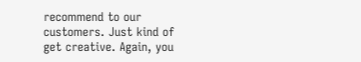recommend to our customers. Just kind of get creative. Again, you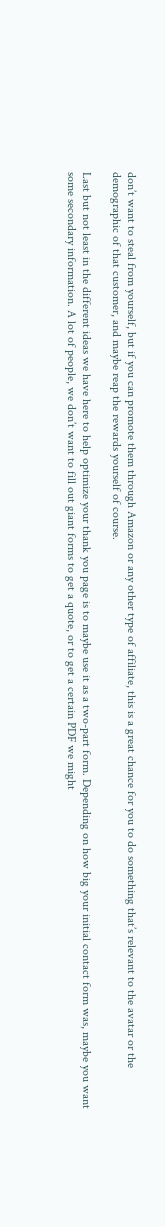don’t want to steal from yourself, but if you can promote them through Amazon or any other type of affiliate, this is a great chance for you to do something that’s relevant to the avatar or the demographic of that customer, and maybe reap the rewards yourself of course.

Last but not least in the different ideas we have here to help optimize your thank you page is to maybe use it as a two-part form. Depending on how big your initial contact form was, maybe you want some secondary information. A lot of people, we don’t want to fill out giant forms to get a quote, or to get a certain PDF we might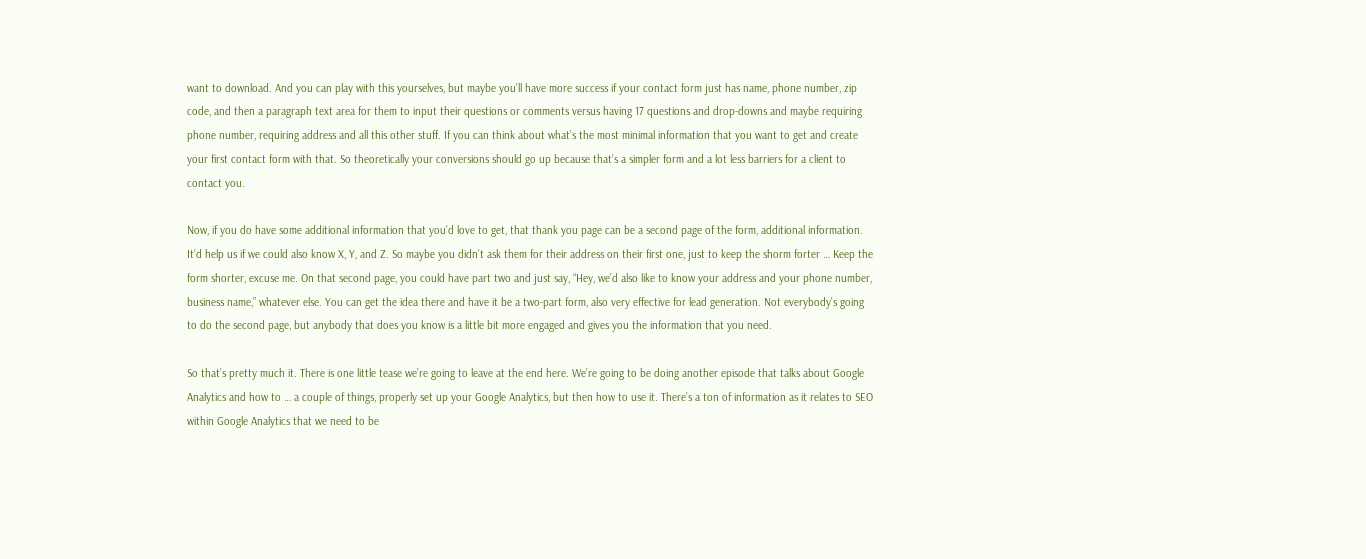want to download. And you can play with this yourselves, but maybe you’ll have more success if your contact form just has name, phone number, zip code, and then a paragraph text area for them to input their questions or comments versus having 17 questions and drop-downs and maybe requiring phone number, requiring address and all this other stuff. If you can think about what’s the most minimal information that you want to get and create your first contact form with that. So theoretically your conversions should go up because that’s a simpler form and a lot less barriers for a client to contact you.

Now, if you do have some additional information that you’d love to get, that thank you page can be a second page of the form, additional information. It’d help us if we could also know X, Y, and Z. So maybe you didn’t ask them for their address on their first one, just to keep the shorm forter … Keep the form shorter, excuse me. On that second page, you could have part two and just say, “Hey, we’d also like to know your address and your phone number, business name,” whatever else. You can get the idea there and have it be a two-part form, also very effective for lead generation. Not everybody’s going to do the second page, but anybody that does you know is a little bit more engaged and gives you the information that you need.

So that’s pretty much it. There is one little tease we’re going to leave at the end here. We’re going to be doing another episode that talks about Google Analytics and how to … a couple of things, properly set up your Google Analytics, but then how to use it. There’s a ton of information as it relates to SEO within Google Analytics that we need to be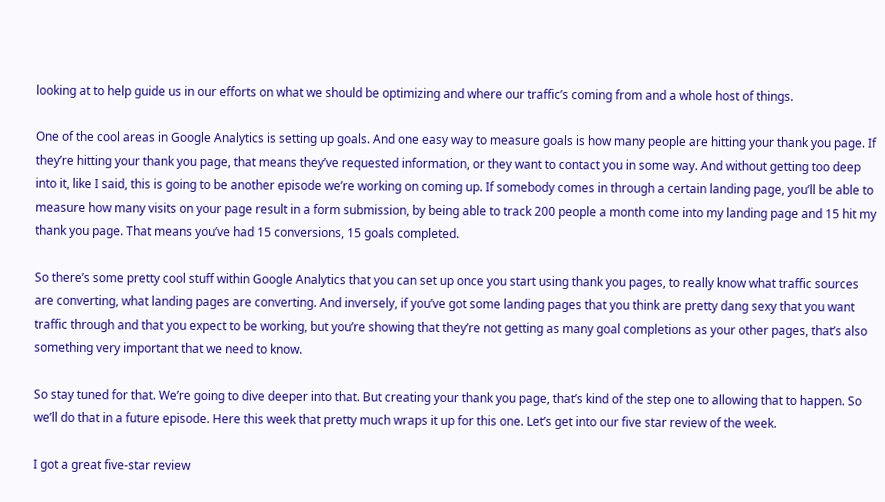looking at to help guide us in our efforts on what we should be optimizing and where our traffic’s coming from and a whole host of things.

One of the cool areas in Google Analytics is setting up goals. And one easy way to measure goals is how many people are hitting your thank you page. If they’re hitting your thank you page, that means they’ve requested information, or they want to contact you in some way. And without getting too deep into it, like I said, this is going to be another episode we’re working on coming up. If somebody comes in through a certain landing page, you’ll be able to measure how many visits on your page result in a form submission, by being able to track 200 people a month come into my landing page and 15 hit my thank you page. That means you’ve had 15 conversions, 15 goals completed.

So there’s some pretty cool stuff within Google Analytics that you can set up once you start using thank you pages, to really know what traffic sources are converting, what landing pages are converting. And inversely, if you’ve got some landing pages that you think are pretty dang sexy that you want traffic through and that you expect to be working, but you’re showing that they’re not getting as many goal completions as your other pages, that’s also something very important that we need to know.

So stay tuned for that. We’re going to dive deeper into that. But creating your thank you page, that’s kind of the step one to allowing that to happen. So we’ll do that in a future episode. Here this week that pretty much wraps it up for this one. Let’s get into our five star review of the week.

I got a great five-star review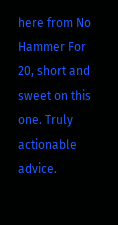here from No Hammer For 20, short and sweet on this one. Truly actionable advice.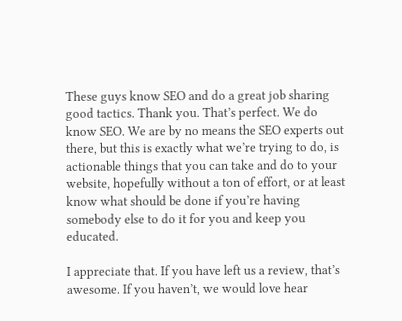These guys know SEO and do a great job sharing good tactics. Thank you. That’s perfect. We do know SEO. We are by no means the SEO experts out there, but this is exactly what we’re trying to do, is actionable things that you can take and do to your website, hopefully without a ton of effort, or at least know what should be done if you’re having somebody else to do it for you and keep you educated.

I appreciate that. If you have left us a review, that’s awesome. If you haven’t, we would love hear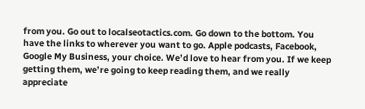from you. Go out to localseotactics.com. Go down to the bottom. You have the links to wherever you want to go. Apple podcasts, Facebook, Google My Business, your choice. We’d love to hear from you. If we keep getting them, we’re going to keep reading them, and we really appreciate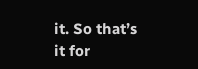it. So that’s it for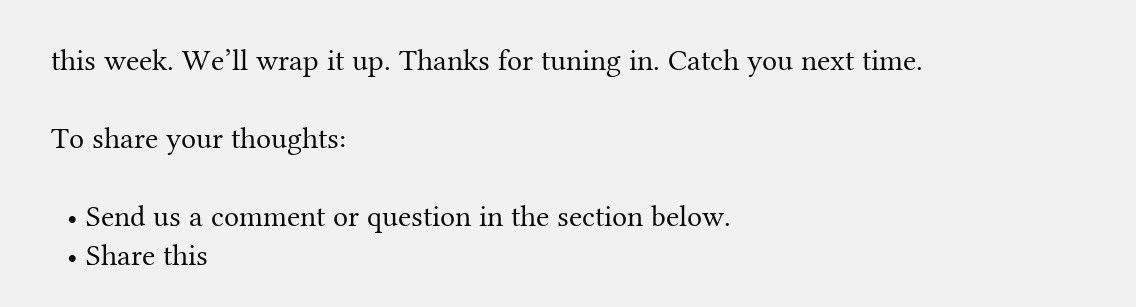this week. We’ll wrap it up. Thanks for tuning in. Catch you next time.

To share your thoughts:

  • Send us a comment or question in the section below.
  • Share this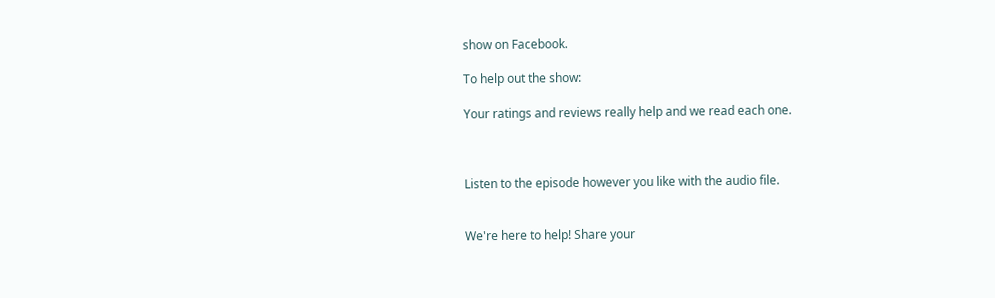show on Facebook.

To help out the show:

Your ratings and reviews really help and we read each one.



Listen to the episode however you like with the audio file.


We're here to help! Share your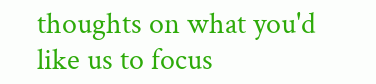thoughts on what you'd like us to focus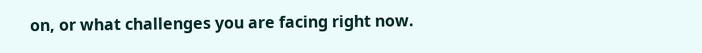on, or what challenges you are facing right now.